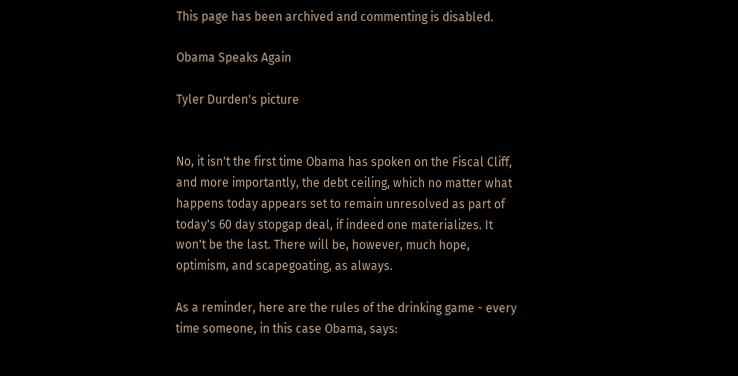This page has been archived and commenting is disabled.

Obama Speaks Again

Tyler Durden's picture


No, it isn't the first time Obama has spoken on the Fiscal Cliff, and more importantly, the debt ceiling, which no matter what happens today appears set to remain unresolved as part of today's 60 day stopgap deal, if indeed one materializes. It won't be the last. There will be, however, much hope, optimism, and scapegoating, as always.

As a reminder, here are the rules of the drinking game - every time someone, in this case Obama, says: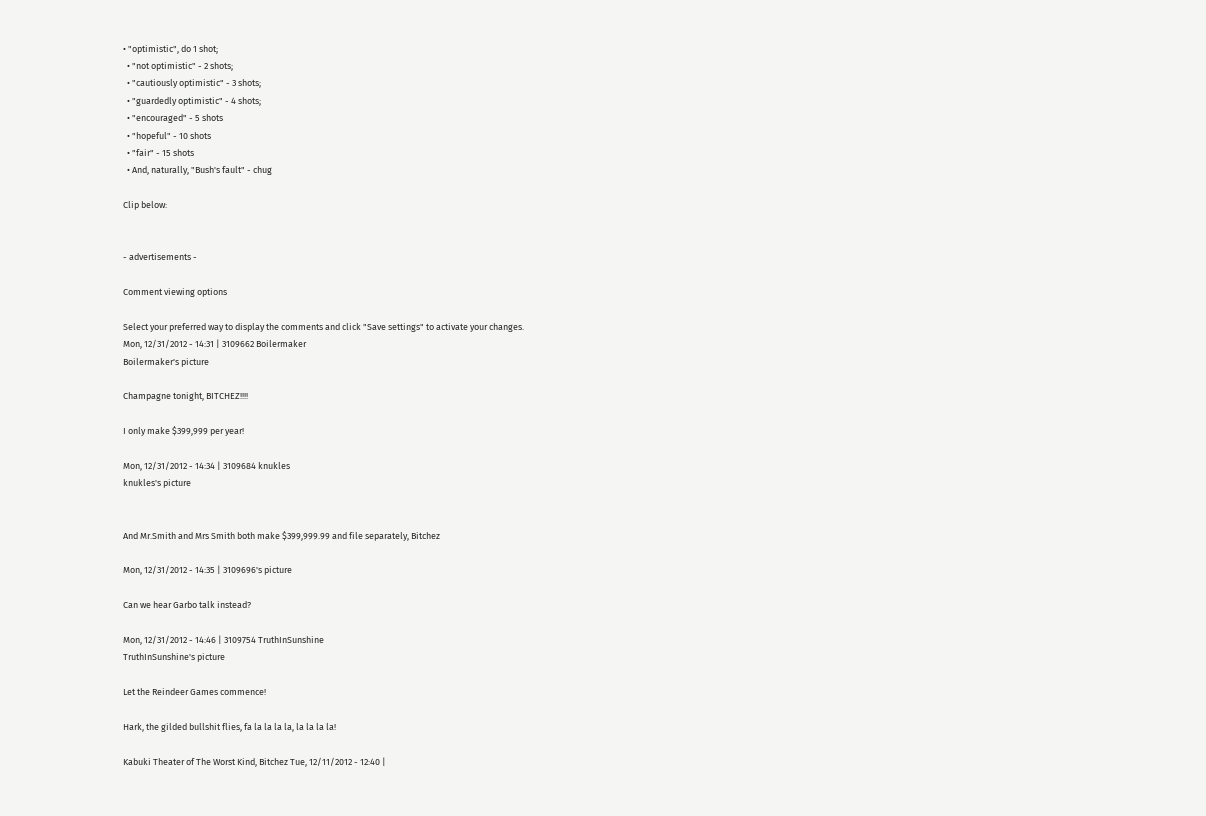• "optimistic", do 1 shot;
  • "not optimistic" - 2 shots;
  • "cautiously optimistic" - 3 shots;
  • "guardedly optimistic" - 4 shots;
  • "encouraged" - 5 shots
  • "hopeful" - 10 shots
  • "fair" - 15 shots
  • And, naturally, "Bush's fault" - chug

Clip below:


- advertisements -

Comment viewing options

Select your preferred way to display the comments and click "Save settings" to activate your changes.
Mon, 12/31/2012 - 14:31 | 3109662 Boilermaker
Boilermaker's picture

Champagne tonight, BITCHEZ!!!!

I only make $399,999 per year!

Mon, 12/31/2012 - 14:34 | 3109684 knukles
knukles's picture


And Mr.Smith and Mrs Smith both make $399,999.99 and file separately, Bitchez

Mon, 12/31/2012 - 14:35 | 3109696's picture

Can we hear Garbo talk instead?

Mon, 12/31/2012 - 14:46 | 3109754 TruthInSunshine
TruthInSunshine's picture

Let the Reindeer Games commence!

Hark, the gilded bullshit flies, fa la la la la, la la la la!

Kabuki Theater of The Worst Kind, Bitchez Tue, 12/11/2012 - 12:40 |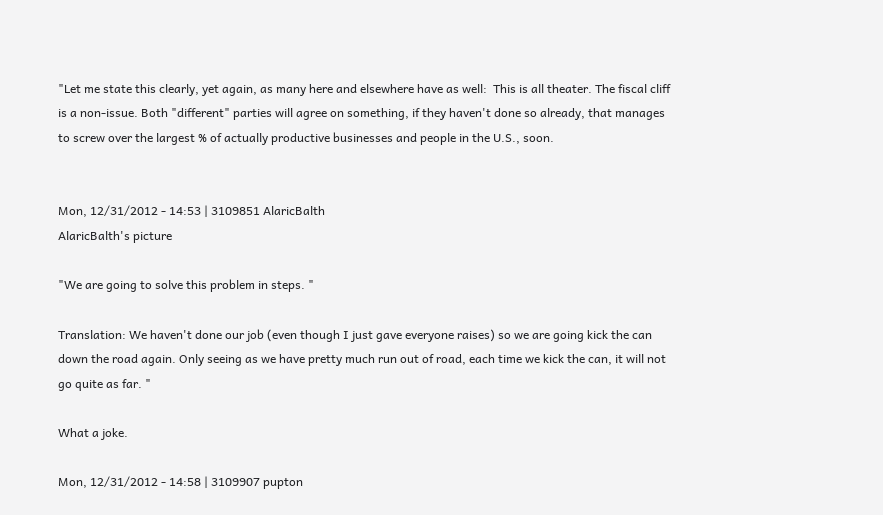"Let me state this clearly, yet again, as many here and elsewhere have as well:  This is all theater. The fiscal cliff is a non-issue. Both "different" parties will agree on something, if they haven't done so already, that manages to screw over the largest % of actually productive businesses and people in the U.S., soon.


Mon, 12/31/2012 - 14:53 | 3109851 AlaricBalth
AlaricBalth's picture

"We are going to solve this problem in steps. "

Translation: We haven't done our job (even though I just gave everyone raises) so we are going kick the can down the road again. Only seeing as we have pretty much run out of road, each time we kick the can, it will not go quite as far. "

What a joke.

Mon, 12/31/2012 - 14:58 | 3109907 pupton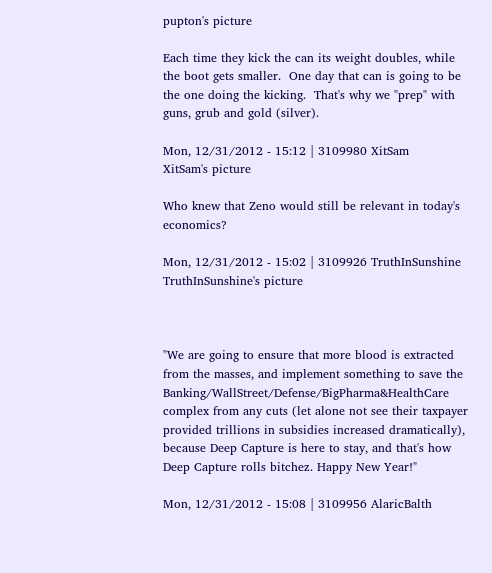pupton's picture

Each time they kick the can its weight doubles, while the boot gets smaller.  One day that can is going to be the one doing the kicking.  That's why we "prep" with guns, grub and gold (silver).

Mon, 12/31/2012 - 15:12 | 3109980 XitSam
XitSam's picture

Who knew that Zeno would still be relevant in today's economics?

Mon, 12/31/2012 - 15:02 | 3109926 TruthInSunshine
TruthInSunshine's picture



"We are going to ensure that more blood is extracted from the masses, and implement something to save the Banking/WallStreet/Defense/BigPharma&HealthCare complex from any cuts (let alone not see their taxpayer provided trillions in subsidies increased dramatically), because Deep Capture is here to stay, and that's how Deep Capture rolls bitchez. Happy New Year!"

Mon, 12/31/2012 - 15:08 | 3109956 AlaricBalth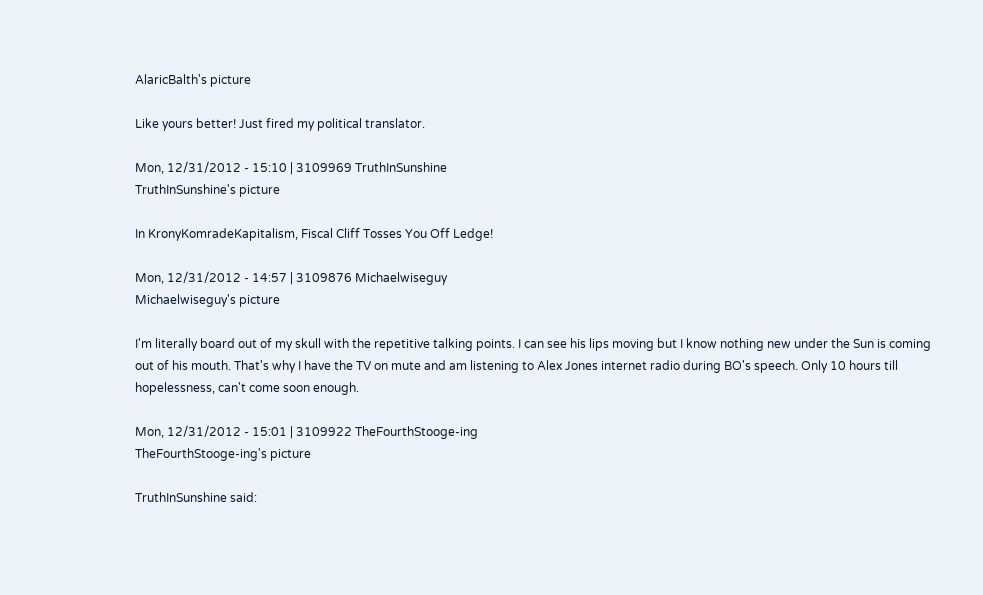AlaricBalth's picture

Like yours better! Just fired my political translator.

Mon, 12/31/2012 - 15:10 | 3109969 TruthInSunshine
TruthInSunshine's picture

In KronyKomradeKapitalism, Fiscal Cliff Tosses You Off Ledge!

Mon, 12/31/2012 - 14:57 | 3109876 Michaelwiseguy
Michaelwiseguy's picture

I'm literally board out of my skull with the repetitive talking points. I can see his lips moving but I know nothing new under the Sun is coming out of his mouth. That's why I have the TV on mute and am listening to Alex Jones internet radio during BO's speech. Only 10 hours till hopelessness, can't come soon enough.

Mon, 12/31/2012 - 15:01 | 3109922 TheFourthStooge-ing
TheFourthStooge-ing's picture

TruthInSunshine said: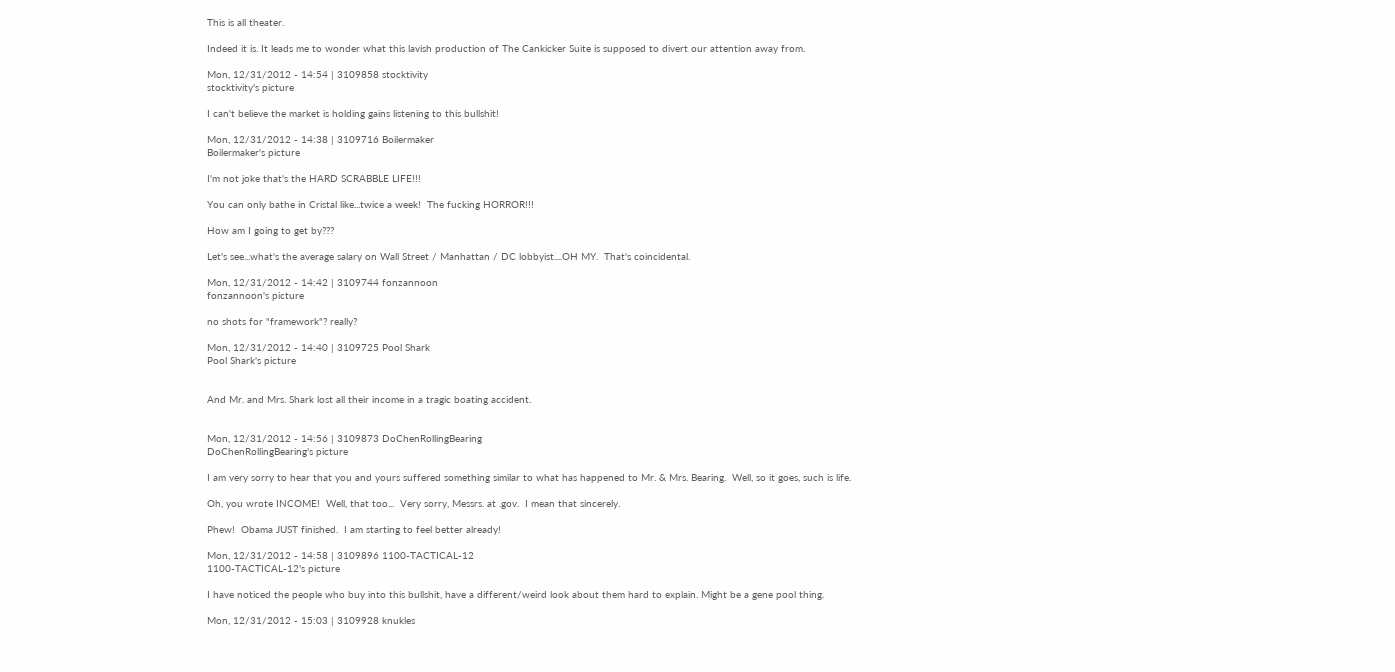This is all theater.

Indeed it is. It leads me to wonder what this lavish production of The Cankicker Suite is supposed to divert our attention away from.

Mon, 12/31/2012 - 14:54 | 3109858 stocktivity
stocktivity's picture

I can't believe the market is holding gains listening to this bullshit!

Mon, 12/31/2012 - 14:38 | 3109716 Boilermaker
Boilermaker's picture

I'm not joke that's the HARD SCRABBLE LIFE!!!

You can only bathe in Cristal like...twice a week!  The fucking HORROR!!!

How am I going to get by???

Let's see...what's the average salary on Wall Street / Manhattan / DC lobbyist....OH MY.  That's coincidental.

Mon, 12/31/2012 - 14:42 | 3109744 fonzannoon
fonzannoon's picture

no shots for "framework"? really?

Mon, 12/31/2012 - 14:40 | 3109725 Pool Shark
Pool Shark's picture


And Mr. and Mrs. Shark lost all their income in a tragic boating accident.


Mon, 12/31/2012 - 14:56 | 3109873 DoChenRollingBearing
DoChenRollingBearing's picture

I am very sorry to hear that you and yours suffered something similar to what has happened to Mr. & Mrs. Bearing.  Well, so it goes, such is life.

Oh, you wrote INCOME!  Well, that too...  Very sorry, Messrs. at .gov.  I mean that sincerely.

Phew!  Obama JUST finished.  I am starting to feel better already!

Mon, 12/31/2012 - 14:58 | 3109896 1100-TACTICAL-12
1100-TACTICAL-12's picture

I have noticed the people who buy into this bullshit, have a different/weird look about them hard to explain. Might be a gene pool thing.

Mon, 12/31/2012 - 15:03 | 3109928 knukles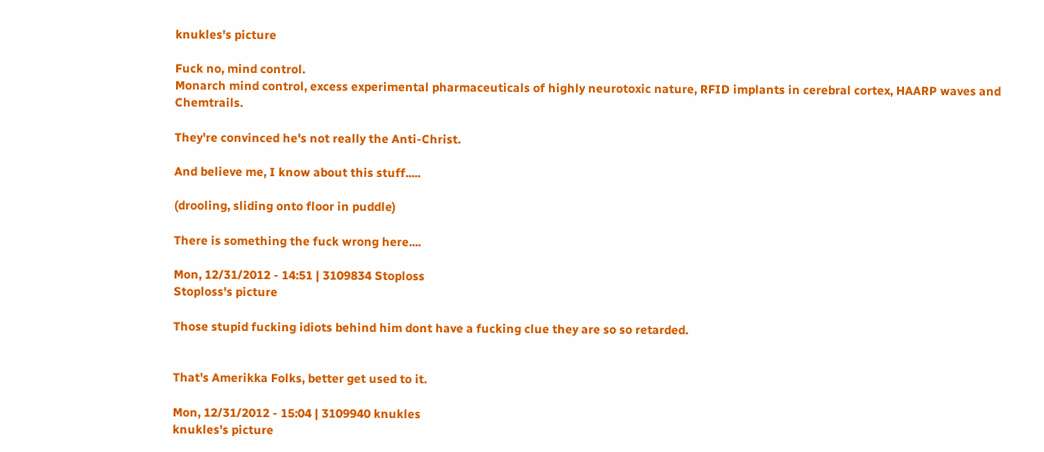knukles's picture

Fuck no, mind control.
Monarch mind control, excess experimental pharmaceuticals of highly neurotoxic nature, RFID implants in cerebral cortex, HAARP waves and Chemtrails.

They're convinced he's not really the Anti-Christ.

And believe me, I know about this stuff.....

(drooling, sliding onto floor in puddle)

There is something the fuck wrong here....

Mon, 12/31/2012 - 14:51 | 3109834 Stoploss
Stoploss's picture

Those stupid fucking idiots behind him dont have a fucking clue they are so so retarded.


That's Amerikka Folks, better get used to it.

Mon, 12/31/2012 - 15:04 | 3109940 knukles
knukles's picture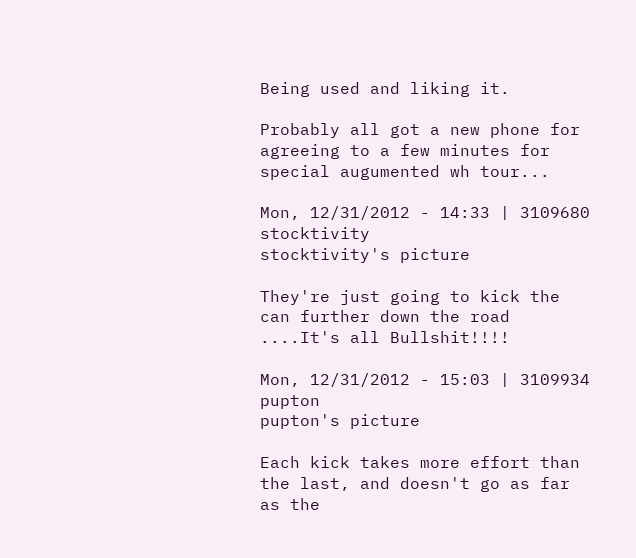Being used and liking it.

Probably all got a new phone for agreeing to a few minutes for special augumented wh tour...

Mon, 12/31/2012 - 14:33 | 3109680 stocktivity
stocktivity's picture

They're just going to kick the can further down the road ....It's all Bullshit!!!!

Mon, 12/31/2012 - 15:03 | 3109934 pupton
pupton's picture

Each kick takes more effort than the last, and doesn't go as far as the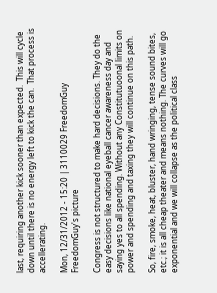last, requiring another kick sooner than expected.  This will cycle down until there is no energy left to kick the can.  That process is accellerating.

Mon, 12/31/2012 - 15:20 | 3110029 FreedomGuy
FreedomGuy's picture

Congress is not structured to make hard decisions. They do the easy decisions like national eyeball cancer awareness day and saying yes to all spending. Without any Constitutuoonal limits on power and spending and taxing they will continue on this path.

So, fire, smoke, heat, bluster, hand wringing, tense sound bites, etc.; it is all cheap theater and means nothing. The curves will go exponential and we will collapse as the political class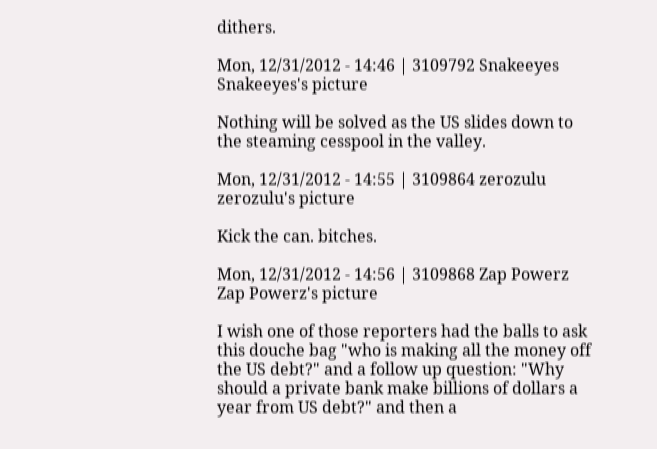dithers.

Mon, 12/31/2012 - 14:46 | 3109792 Snakeeyes
Snakeeyes's picture

Nothing will be solved as the US slides down to the steaming cesspool in the valley.

Mon, 12/31/2012 - 14:55 | 3109864 zerozulu
zerozulu's picture

Kick the can. bitches.

Mon, 12/31/2012 - 14:56 | 3109868 Zap Powerz
Zap Powerz's picture

I wish one of those reporters had the balls to ask this douche bag "who is making all the money off the US debt?" and a follow up question: "Why should a private bank make billions of dollars a year from US debt?" and then a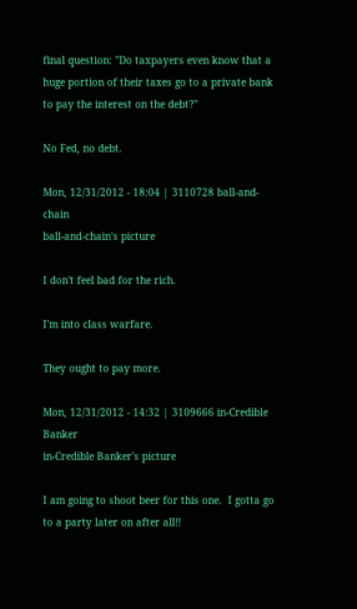final question: "Do taxpayers even know that a huge portion of their taxes go to a private bank to pay the interest on the debt?"

No Fed, no debt.

Mon, 12/31/2012 - 18:04 | 3110728 ball-and-chain
ball-and-chain's picture

I don't feel bad for the rich.

I'm into class warfare.

They ought to pay more.

Mon, 12/31/2012 - 14:32 | 3109666 in-Credible Banker
in-Credible Banker's picture

I am going to shoot beer for this one.  I gotta go to a party later on after all!!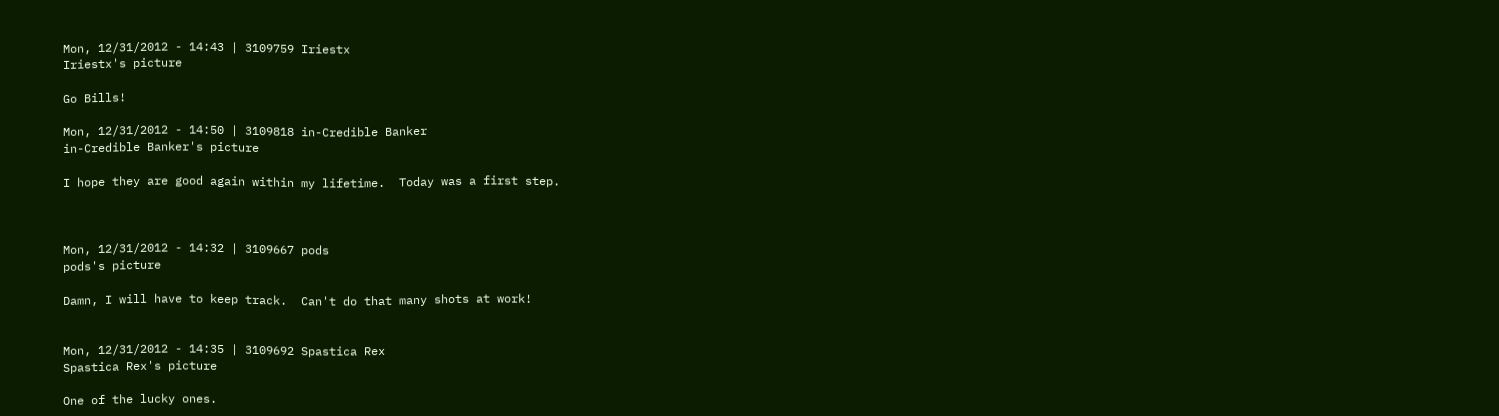Mon, 12/31/2012 - 14:43 | 3109759 Iriestx
Iriestx's picture

Go Bills!

Mon, 12/31/2012 - 14:50 | 3109818 in-Credible Banker
in-Credible Banker's picture

I hope they are good again within my lifetime.  Today was a first step.



Mon, 12/31/2012 - 14:32 | 3109667 pods
pods's picture

Damn, I will have to keep track.  Can't do that many shots at work!


Mon, 12/31/2012 - 14:35 | 3109692 Spastica Rex
Spastica Rex's picture

One of the lucky ones.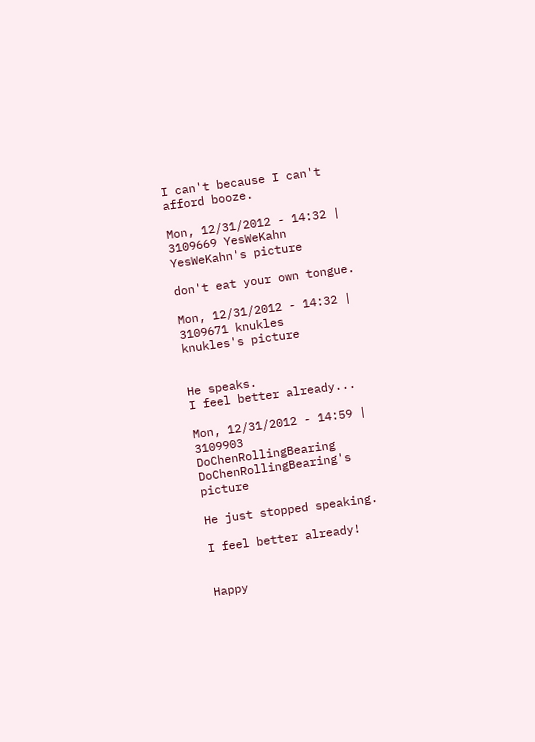I can't because I can't afford booze.

Mon, 12/31/2012 - 14:32 | 3109669 YesWeKahn
YesWeKahn's picture

don't eat your own tongue.

Mon, 12/31/2012 - 14:32 | 3109671 knukles
knukles's picture


He speaks.
I feel better already...

Mon, 12/31/2012 - 14:59 | 3109903 DoChenRollingBearing
DoChenRollingBearing's picture

He just stopped speaking.

I feel better already!


Happy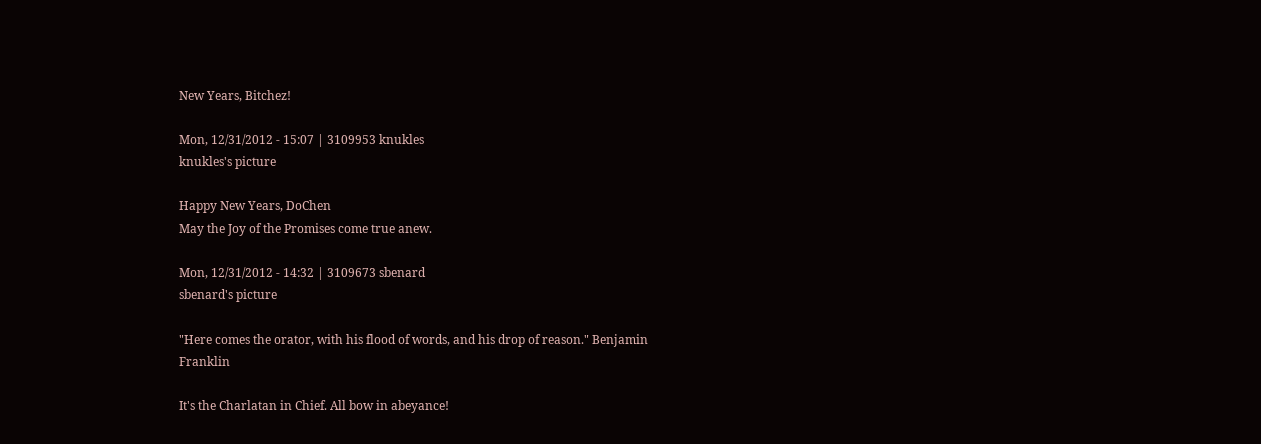New Years, Bitchez!

Mon, 12/31/2012 - 15:07 | 3109953 knukles
knukles's picture

Happy New Years, DoChen
May the Joy of the Promises come true anew.

Mon, 12/31/2012 - 14:32 | 3109673 sbenard
sbenard's picture

"Here comes the orator, with his flood of words, and his drop of reason." Benjamin Franklin

It's the Charlatan in Chief. All bow in abeyance!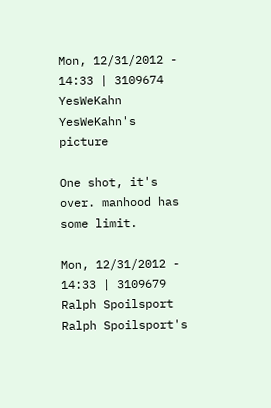Mon, 12/31/2012 - 14:33 | 3109674 YesWeKahn
YesWeKahn's picture

One shot, it's over. manhood has some limit.

Mon, 12/31/2012 - 14:33 | 3109679 Ralph Spoilsport
Ralph Spoilsport's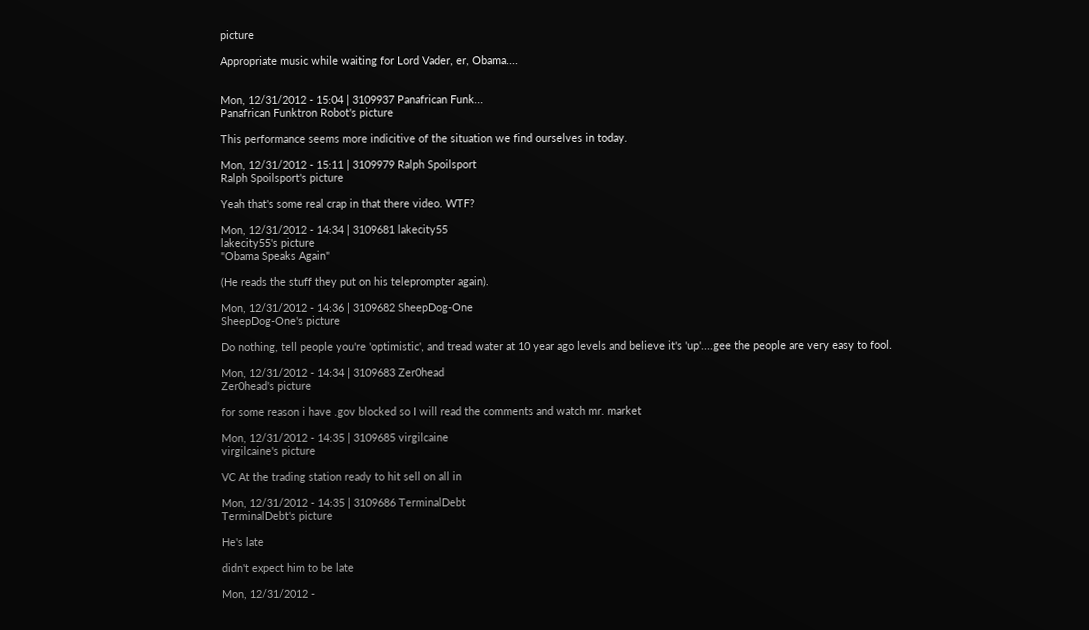picture

Appropriate music while waiting for Lord Vader, er, Obama....


Mon, 12/31/2012 - 15:04 | 3109937 Panafrican Funk...
Panafrican Funktron Robot's picture

This performance seems more indicitive of the situation we find ourselves in today.

Mon, 12/31/2012 - 15:11 | 3109979 Ralph Spoilsport
Ralph Spoilsport's picture

Yeah that's some real crap in that there video. WTF?

Mon, 12/31/2012 - 14:34 | 3109681 lakecity55
lakecity55's picture
"Obama Speaks Again"

(He reads the stuff they put on his teleprompter again).

Mon, 12/31/2012 - 14:36 | 3109682 SheepDog-One
SheepDog-One's picture

Do nothing, tell people you're 'optimistic', and tread water at 10 year ago levels and believe it's 'up'....gee the people are very easy to fool.

Mon, 12/31/2012 - 14:34 | 3109683 Zer0head
Zer0head's picture

for some reason i have .gov blocked so I will read the comments and watch mr. market

Mon, 12/31/2012 - 14:35 | 3109685 virgilcaine
virgilcaine's picture

VC At the trading station ready to hit sell on all in

Mon, 12/31/2012 - 14:35 | 3109686 TerminalDebt
TerminalDebt's picture

He's late

didn't expect him to be late

Mon, 12/31/2012 -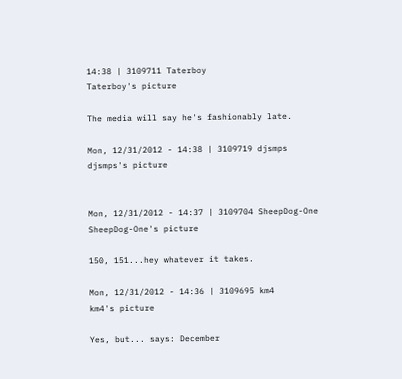14:38 | 3109711 Taterboy
Taterboy's picture

The media will say he's fashionably late.

Mon, 12/31/2012 - 14:38 | 3109719 djsmps
djsmps's picture


Mon, 12/31/2012 - 14:37 | 3109704 SheepDog-One
SheepDog-One's picture

150, 151...hey whatever it takes.

Mon, 12/31/2012 - 14:36 | 3109695 km4
km4's picture

Yes, but... says: December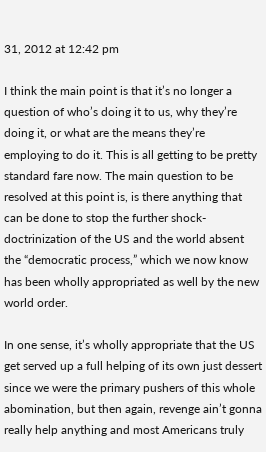31, 2012 at 12:42 pm

I think the main point is that it’s no longer a question of who’s doing it to us, why they’re doing it, or what are the means they’re employing to do it. This is all getting to be pretty standard fare now. The main question to be resolved at this point is, is there anything that can be done to stop the further shock-doctrinization of the US and the world absent the “democratic process,” which we now know has been wholly appropriated as well by the new world order.

In one sense, it’s wholly appropriate that the US get served up a full helping of its own just dessert since we were the primary pushers of this whole abomination, but then again, revenge ain’t gonna really help anything and most Americans truly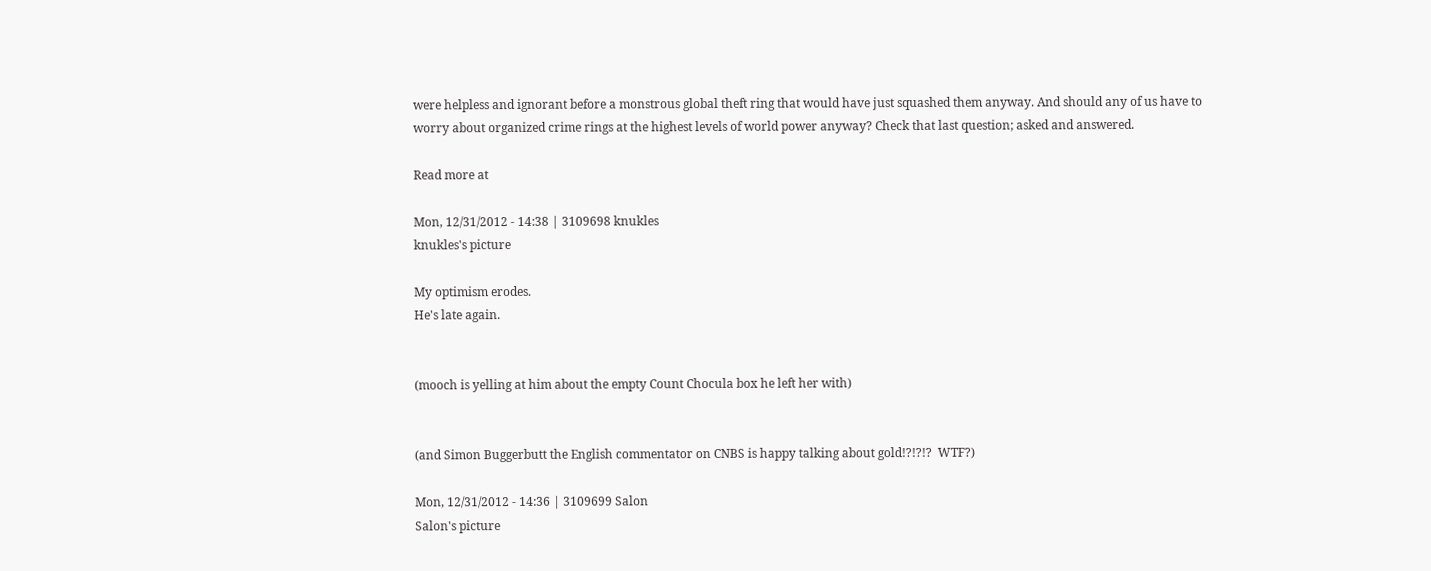were helpless and ignorant before a monstrous global theft ring that would have just squashed them anyway. And should any of us have to worry about organized crime rings at the highest levels of world power anyway? Check that last question; asked and answered.

Read more at

Mon, 12/31/2012 - 14:38 | 3109698 knukles
knukles's picture

My optimism erodes.
He's late again.


(mooch is yelling at him about the empty Count Chocula box he left her with)


(and Simon Buggerbutt the English commentator on CNBS is happy talking about gold!?!?!?  WTF?)

Mon, 12/31/2012 - 14:36 | 3109699 Salon
Salon's picture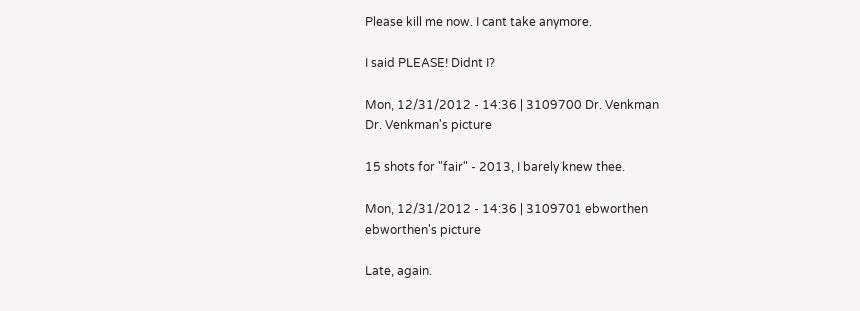Please kill me now. I cant take anymore.

I said PLEASE! Didnt I?

Mon, 12/31/2012 - 14:36 | 3109700 Dr. Venkman
Dr. Venkman's picture

15 shots for "fair" - 2013, I barely knew thee.

Mon, 12/31/2012 - 14:36 | 3109701 ebworthen
ebworthen's picture

Late, again.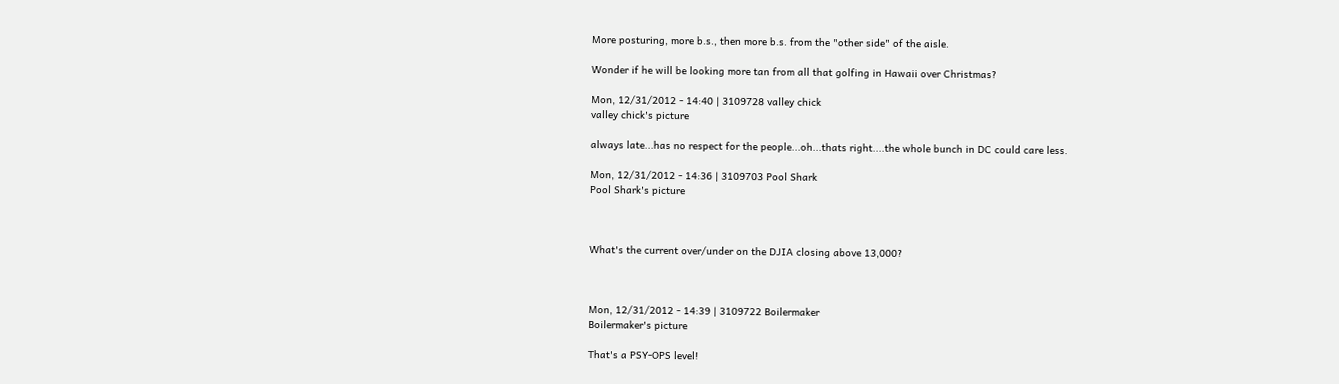More posturing, more b.s., then more b.s. from the "other side" of the aisle.

Wonder if he will be looking more tan from all that golfing in Hawaii over Christmas?

Mon, 12/31/2012 - 14:40 | 3109728 valley chick
valley chick's picture

always late...has no respect for the people...oh...thats right....the whole bunch in DC could care less.

Mon, 12/31/2012 - 14:36 | 3109703 Pool Shark
Pool Shark's picture



What's the current over/under on the DJIA closing above 13,000?



Mon, 12/31/2012 - 14:39 | 3109722 Boilermaker
Boilermaker's picture

That's a PSY-OPS level!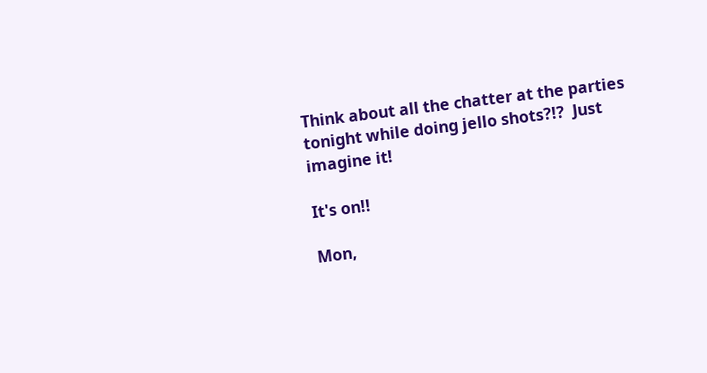Think about all the chatter at the parties tonight while doing jello shots?!?  Just imagine it!

It's on!!

Mon,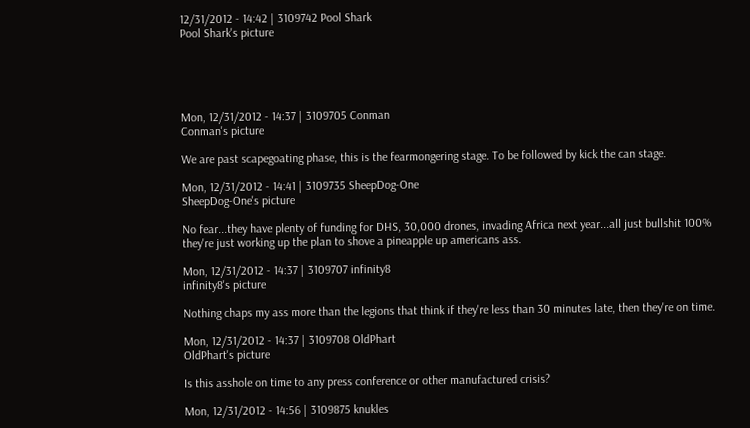12/31/2012 - 14:42 | 3109742 Pool Shark
Pool Shark's picture





Mon, 12/31/2012 - 14:37 | 3109705 Conman
Conman's picture

We are past scapegoating phase, this is the fearmongering stage. To be followed by kick the can stage.

Mon, 12/31/2012 - 14:41 | 3109735 SheepDog-One
SheepDog-One's picture

No fear...they have plenty of funding for DHS, 30,000 drones, invading Africa next year...all just bullshit 100% they're just working up the plan to shove a pineapple up americans ass.

Mon, 12/31/2012 - 14:37 | 3109707 infinity8
infinity8's picture

Nothing chaps my ass more than the legions that think if they're less than 30 minutes late, then they're on time.

Mon, 12/31/2012 - 14:37 | 3109708 OldPhart
OldPhart's picture

Is this asshole on time to any press conference or other manufactured crisis?

Mon, 12/31/2012 - 14:56 | 3109875 knukles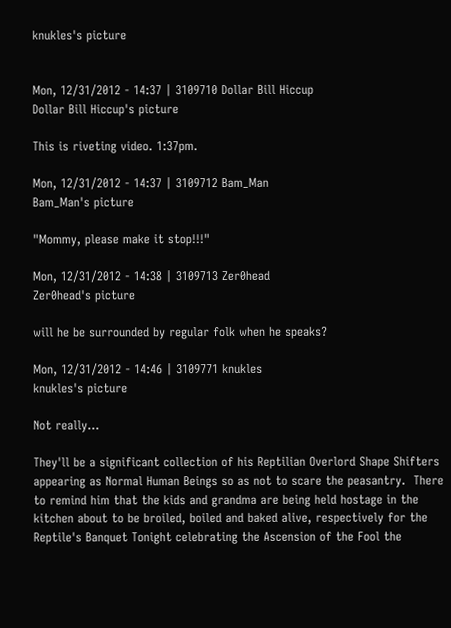knukles's picture


Mon, 12/31/2012 - 14:37 | 3109710 Dollar Bill Hiccup
Dollar Bill Hiccup's picture

This is riveting video. 1:37pm.

Mon, 12/31/2012 - 14:37 | 3109712 Bam_Man
Bam_Man's picture

"Mommy, please make it stop!!!"

Mon, 12/31/2012 - 14:38 | 3109713 Zer0head
Zer0head's picture

will he be surrounded by regular folk when he speaks?

Mon, 12/31/2012 - 14:46 | 3109771 knukles
knukles's picture

Not really...

They'll be a significant collection of his Reptilian Overlord Shape Shifters appearing as Normal Human Beings so as not to scare the peasantry.  There to remind him that the kids and grandma are being held hostage in the kitchen about to be broiled, boiled and baked alive, respectively for the Reptile's Banquet Tonight celebrating the Ascension of the Fool the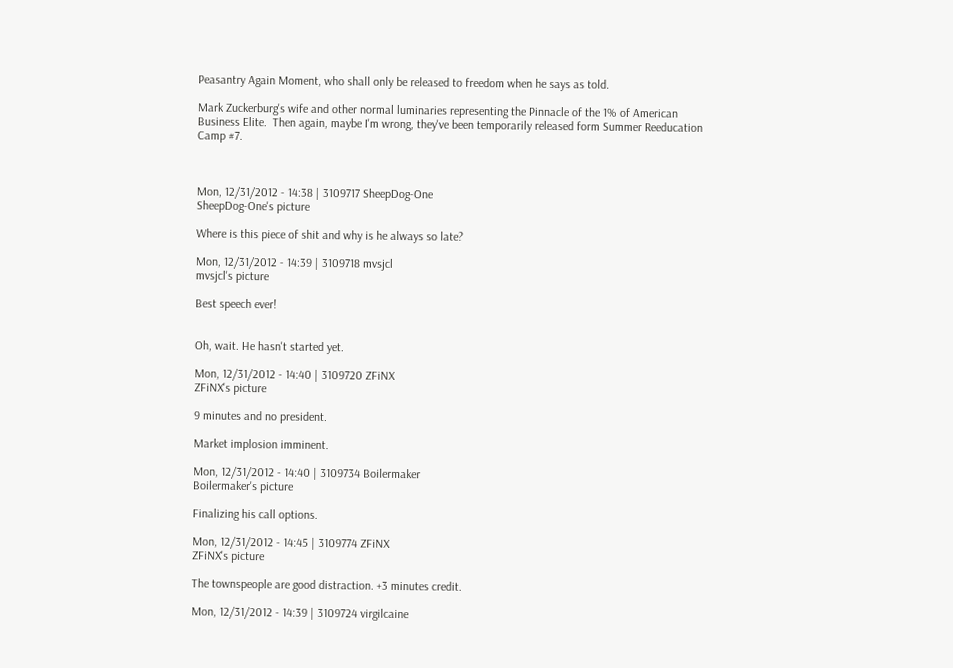Peasantry Again Moment, who shall only be released to freedom when he says as told.

Mark Zuckerburg's wife and other normal luminaries representing the Pinnacle of the 1% of American Business Elite.  Then again, maybe I'm wrong, they've been temporarily released form Summer Reeducation Camp #7.



Mon, 12/31/2012 - 14:38 | 3109717 SheepDog-One
SheepDog-One's picture

Where is this piece of shit and why is he always so late?

Mon, 12/31/2012 - 14:39 | 3109718 mvsjcl
mvsjcl's picture

Best speech ever!


Oh, wait. He hasn't started yet.

Mon, 12/31/2012 - 14:40 | 3109720 ZFiNX
ZFiNX's picture

9 minutes and no president.

Market implosion imminent.

Mon, 12/31/2012 - 14:40 | 3109734 Boilermaker
Boilermaker's picture

Finalizing his call options.

Mon, 12/31/2012 - 14:45 | 3109774 ZFiNX
ZFiNX's picture

The townspeople are good distraction. +3 minutes credit.

Mon, 12/31/2012 - 14:39 | 3109724 virgilcaine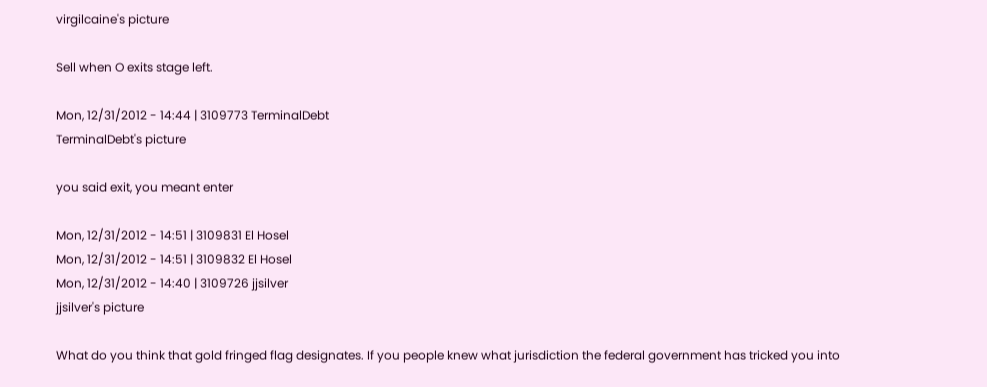virgilcaine's picture

Sell when O exits stage left.

Mon, 12/31/2012 - 14:44 | 3109773 TerminalDebt
TerminalDebt's picture

you said exit, you meant enter

Mon, 12/31/2012 - 14:51 | 3109831 El Hosel
Mon, 12/31/2012 - 14:51 | 3109832 El Hosel
Mon, 12/31/2012 - 14:40 | 3109726 jjsilver
jjsilver's picture

What do you think that gold fringed flag designates. If you people knew what jurisdiction the federal government has tricked you into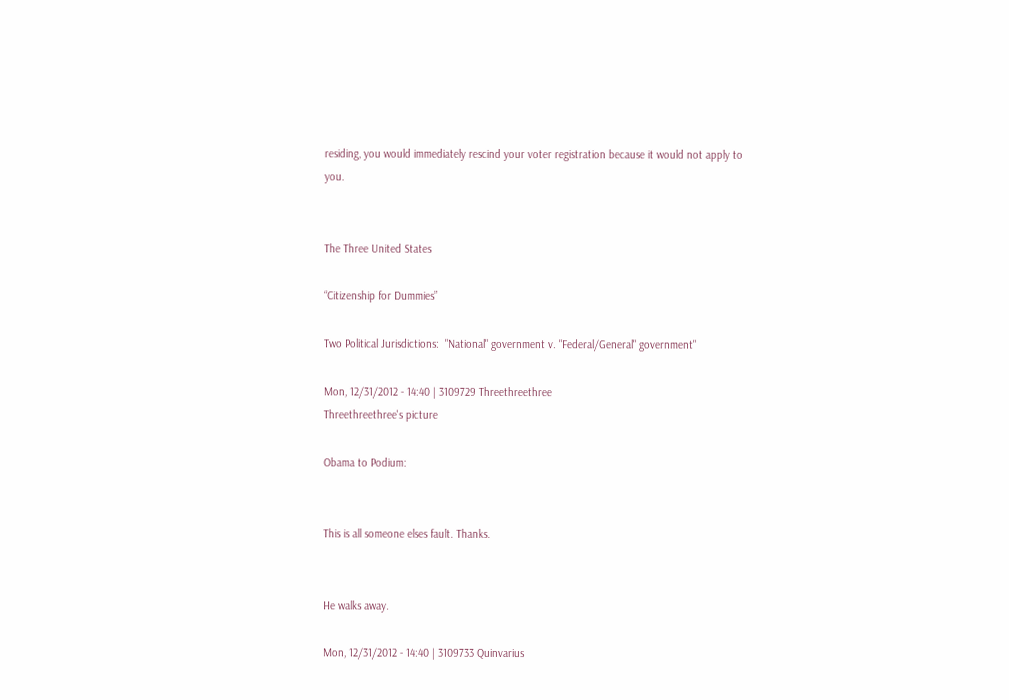residing, you would immediately rescind your voter registration because it would not apply to you.


The Three United States

“Citizenship for Dummies”

Two Political Jurisdictions:  "National" government v. "Federal/General" government"

Mon, 12/31/2012 - 14:40 | 3109729 Threethreethree
Threethreethree's picture

Obama to Podium:


This is all someone elses fault. Thanks.


He walks away.

Mon, 12/31/2012 - 14:40 | 3109733 Quinvarius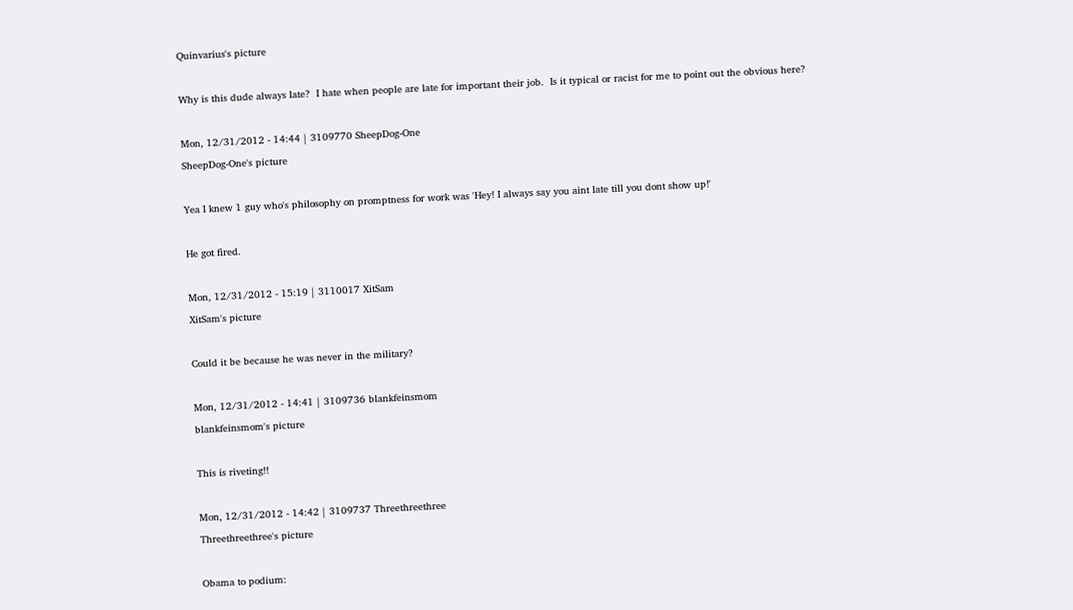Quinvarius's picture

Why is this dude always late?  I hate when people are late for important their job.  Is it typical or racist for me to point out the obvious here?

Mon, 12/31/2012 - 14:44 | 3109770 SheepDog-One
SheepDog-One's picture

Yea I knew 1 guy who's philosophy on promptness for work was 'Hey! I always say you aint late till you dont show up!'

He got fired.

Mon, 12/31/2012 - 15:19 | 3110017 XitSam
XitSam's picture

Could it be because he was never in the military?

Mon, 12/31/2012 - 14:41 | 3109736 blankfeinsmom
blankfeinsmom's picture

This is riveting!!

Mon, 12/31/2012 - 14:42 | 3109737 Threethreethree
Threethreethree's picture

Obama to podium: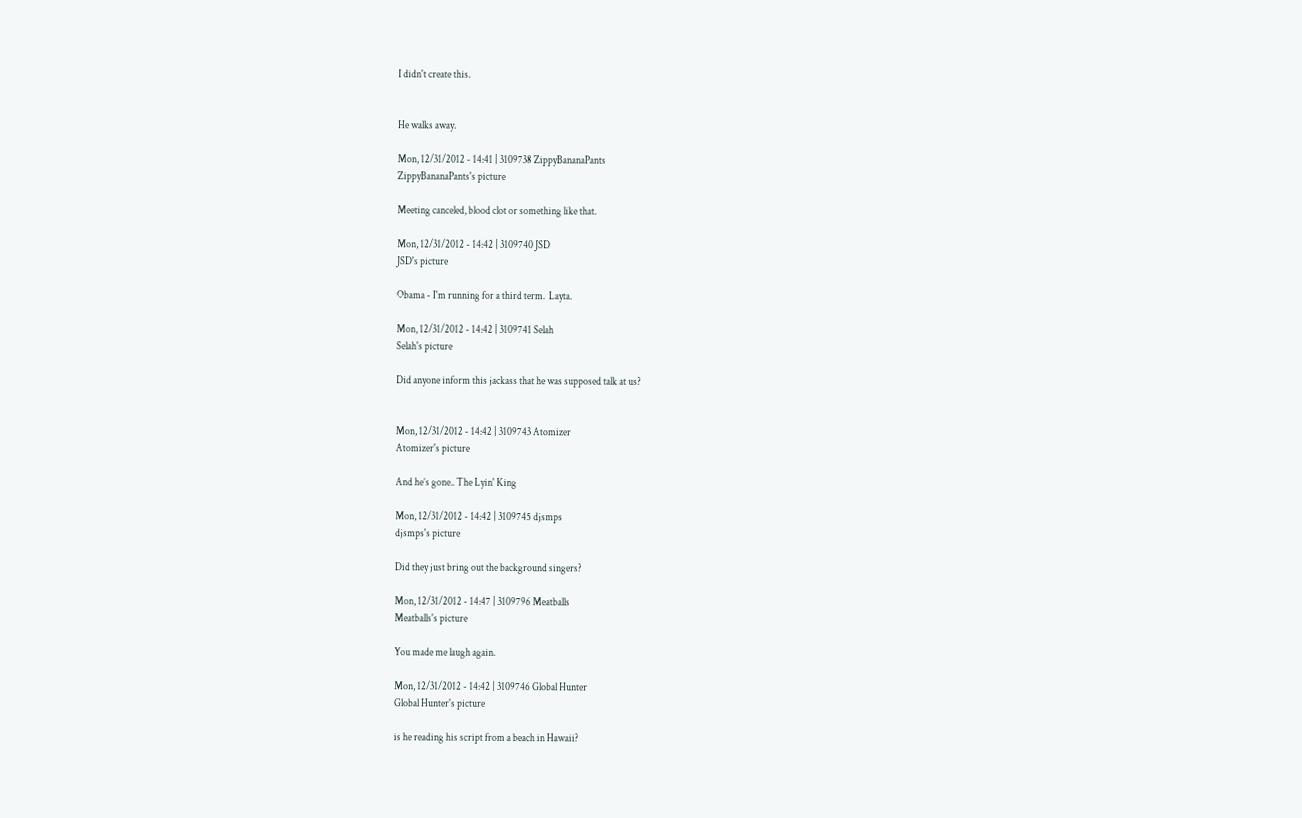I didn't create this.


He walks away.

Mon, 12/31/2012 - 14:41 | 3109738 ZippyBananaPants
ZippyBananaPants's picture

Meeting canceled, blood clot or something like that.

Mon, 12/31/2012 - 14:42 | 3109740 JSD
JSD's picture

Obama - I'm running for a third term.  Layta.

Mon, 12/31/2012 - 14:42 | 3109741 Selah
Selah's picture

Did anyone inform this jackass that he was supposed talk at us?


Mon, 12/31/2012 - 14:42 | 3109743 Atomizer
Atomizer's picture

And he’s gone.. The Lyin' King

Mon, 12/31/2012 - 14:42 | 3109745 djsmps
djsmps's picture

Did they just bring out the background singers?

Mon, 12/31/2012 - 14:47 | 3109796 Meatballs
Meatballs's picture

You made me laugh again.

Mon, 12/31/2012 - 14:42 | 3109746 Global Hunter
Global Hunter's picture

is he reading his script from a beach in Hawaii?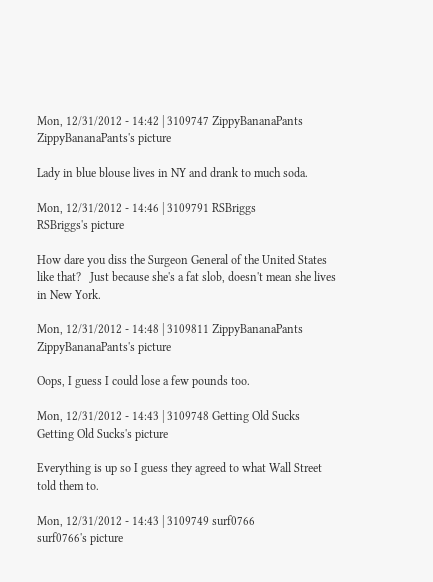Mon, 12/31/2012 - 14:42 | 3109747 ZippyBananaPants
ZippyBananaPants's picture

Lady in blue blouse lives in NY and drank to much soda.

Mon, 12/31/2012 - 14:46 | 3109791 RSBriggs
RSBriggs's picture

How dare you diss the Surgeon General of the United States like that?   Just because she's a fat slob, doesn't mean she lives in New York.

Mon, 12/31/2012 - 14:48 | 3109811 ZippyBananaPants
ZippyBananaPants's picture

Oops, I guess I could lose a few pounds too.

Mon, 12/31/2012 - 14:43 | 3109748 Getting Old Sucks
Getting Old Sucks's picture

Everything is up so I guess they agreed to what Wall Street told them to.

Mon, 12/31/2012 - 14:43 | 3109749 surf0766
surf0766's picture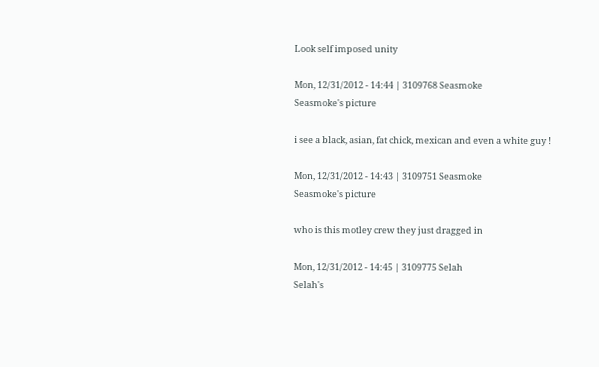Look self imposed unity

Mon, 12/31/2012 - 14:44 | 3109768 Seasmoke
Seasmoke's picture

i see a black, asian, fat chick, mexican and even a white guy !

Mon, 12/31/2012 - 14:43 | 3109751 Seasmoke
Seasmoke's picture

who is this motley crew they just dragged in

Mon, 12/31/2012 - 14:45 | 3109775 Selah
Selah's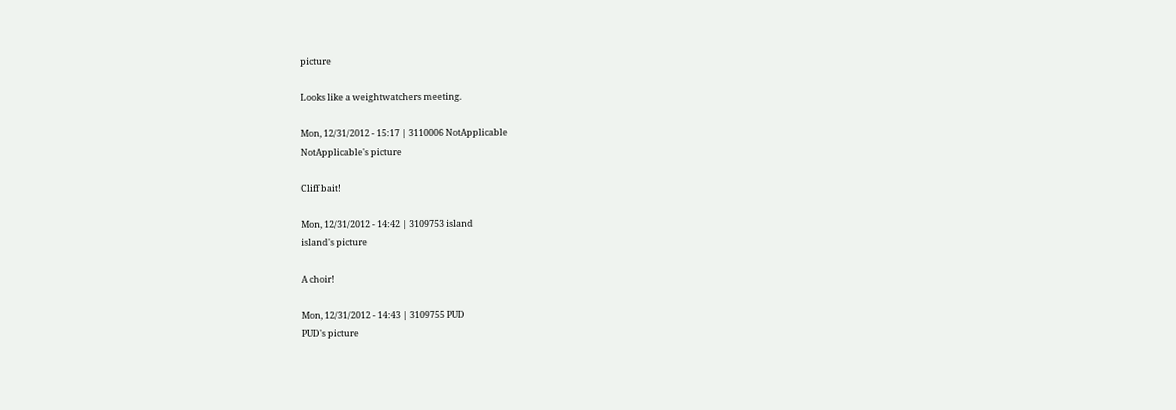picture

Looks like a weightwatchers meeting.

Mon, 12/31/2012 - 15:17 | 3110006 NotApplicable
NotApplicable's picture

Cliff bait!

Mon, 12/31/2012 - 14:42 | 3109753 island
island's picture

A choir!

Mon, 12/31/2012 - 14:43 | 3109755 PUD
PUD's picture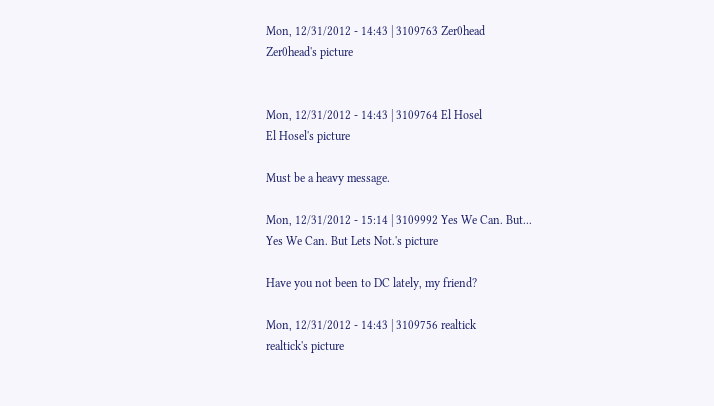Mon, 12/31/2012 - 14:43 | 3109763 Zer0head
Zer0head's picture


Mon, 12/31/2012 - 14:43 | 3109764 El Hosel
El Hosel's picture

Must be a heavy message.

Mon, 12/31/2012 - 15:14 | 3109992 Yes We Can. But...
Yes We Can. But Lets Not.'s picture

Have you not been to DC lately, my friend?

Mon, 12/31/2012 - 14:43 | 3109756 realtick
realtick's picture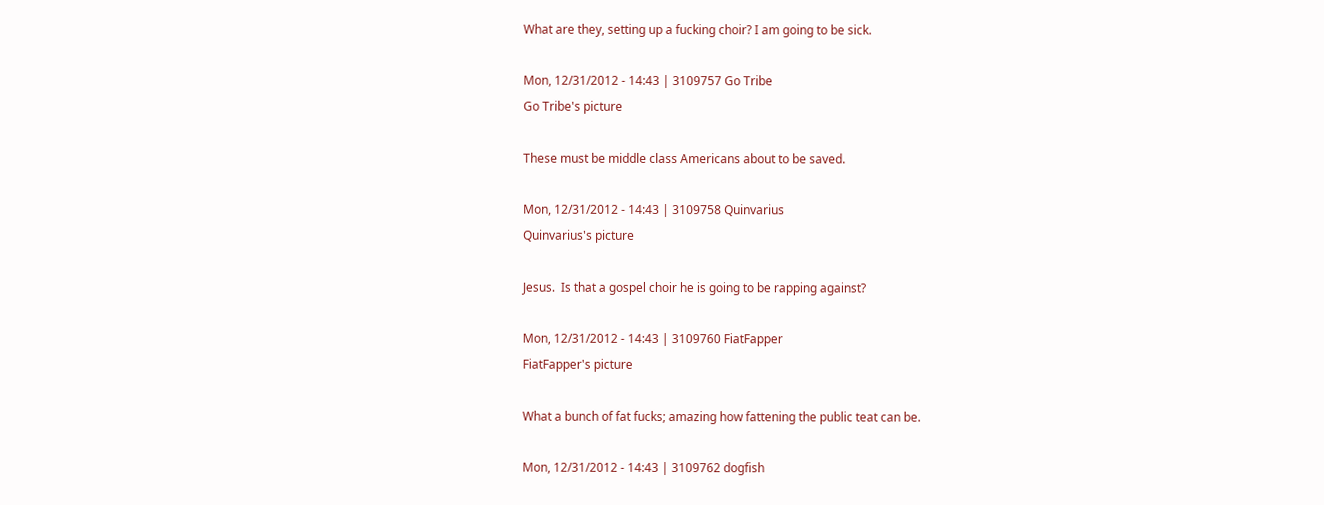What are they, setting up a fucking choir? I am going to be sick.

Mon, 12/31/2012 - 14:43 | 3109757 Go Tribe
Go Tribe's picture

These must be middle class Americans about to be saved.

Mon, 12/31/2012 - 14:43 | 3109758 Quinvarius
Quinvarius's picture

Jesus.  Is that a gospel choir he is going to be rapping against?

Mon, 12/31/2012 - 14:43 | 3109760 FiatFapper
FiatFapper's picture

What a bunch of fat fucks; amazing how fattening the public teat can be.

Mon, 12/31/2012 - 14:43 | 3109762 dogfish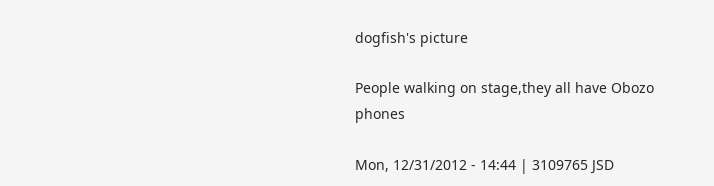dogfish's picture

People walking on stage,they all have Obozo phones

Mon, 12/31/2012 - 14:44 | 3109765 JSD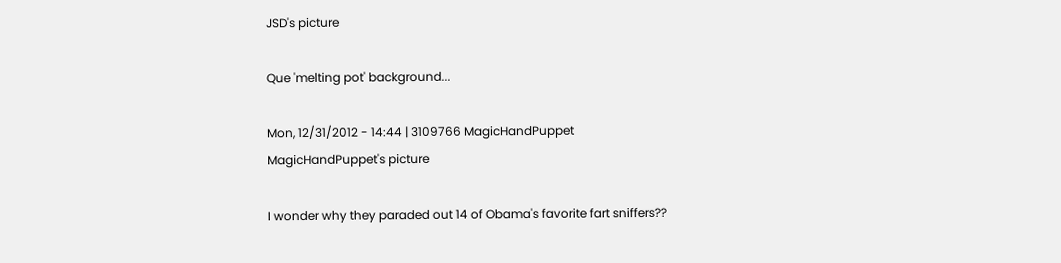JSD's picture

Que 'melting pot' background...

Mon, 12/31/2012 - 14:44 | 3109766 MagicHandPuppet
MagicHandPuppet's picture

I wonder why they paraded out 14 of Obama's favorite fart sniffers??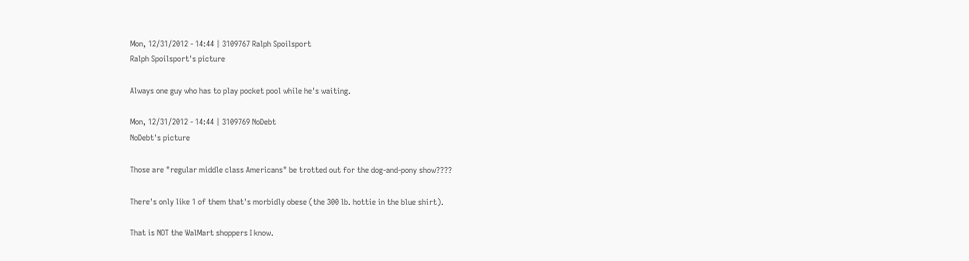Mon, 12/31/2012 - 14:44 | 3109767 Ralph Spoilsport
Ralph Spoilsport's picture

Always one guy who has to play pocket pool while he's waiting.

Mon, 12/31/2012 - 14:44 | 3109769 NoDebt
NoDebt's picture

Those are "regular middle class Americans" be trotted out for the dog-and-pony show????

There's only like 1 of them that's morbidly obese (the 300 lb. hottie in the blue shirt).

That is NOT the WalMart shoppers I know.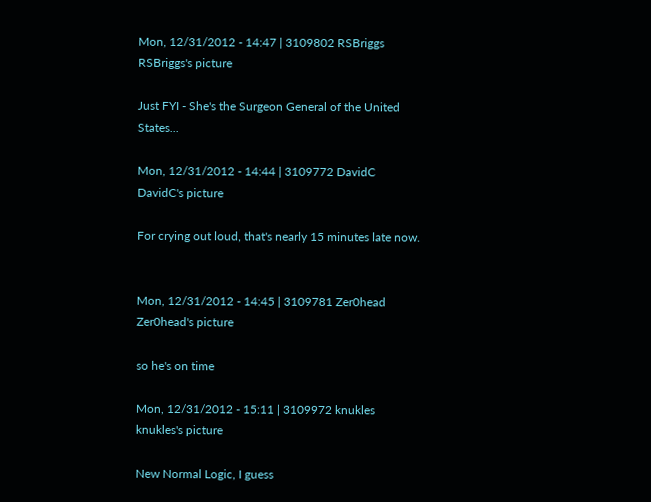Mon, 12/31/2012 - 14:47 | 3109802 RSBriggs
RSBriggs's picture

Just FYI - She's the Surgeon General of the United States...

Mon, 12/31/2012 - 14:44 | 3109772 DavidC
DavidC's picture

For crying out loud, that's nearly 15 minutes late now.


Mon, 12/31/2012 - 14:45 | 3109781 Zer0head
Zer0head's picture

so he's on time

Mon, 12/31/2012 - 15:11 | 3109972 knukles
knukles's picture

New Normal Logic, I guess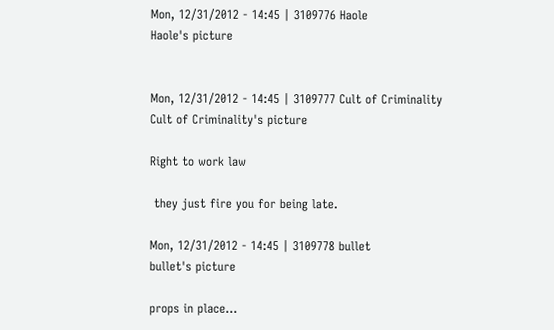Mon, 12/31/2012 - 14:45 | 3109776 Haole
Haole's picture


Mon, 12/31/2012 - 14:45 | 3109777 Cult of Criminality
Cult of Criminality's picture

Right to work law

 they just fire you for being late.

Mon, 12/31/2012 - 14:45 | 3109778 bullet
bullet's picture

props in place...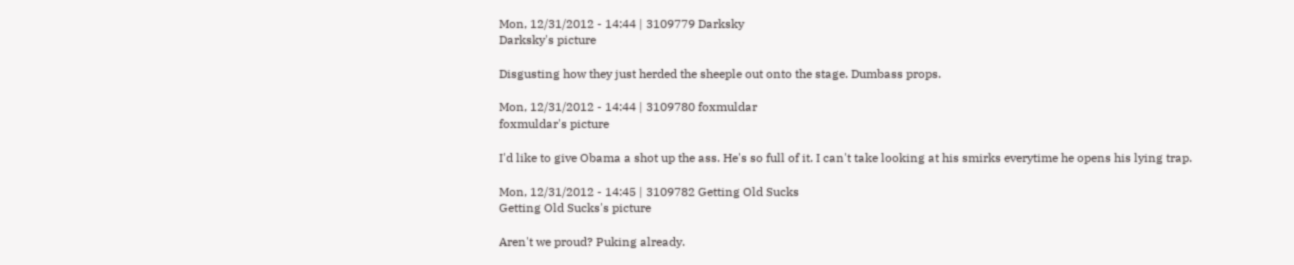Mon, 12/31/2012 - 14:44 | 3109779 Darksky
Darksky's picture

Disgusting how they just herded the sheeple out onto the stage. Dumbass props.

Mon, 12/31/2012 - 14:44 | 3109780 foxmuldar
foxmuldar's picture

I'd like to give Obama a shot up the ass. He's so full of it. I can't take looking at his smirks everytime he opens his lying trap.

Mon, 12/31/2012 - 14:45 | 3109782 Getting Old Sucks
Getting Old Sucks's picture

Aren't we proud? Puking already.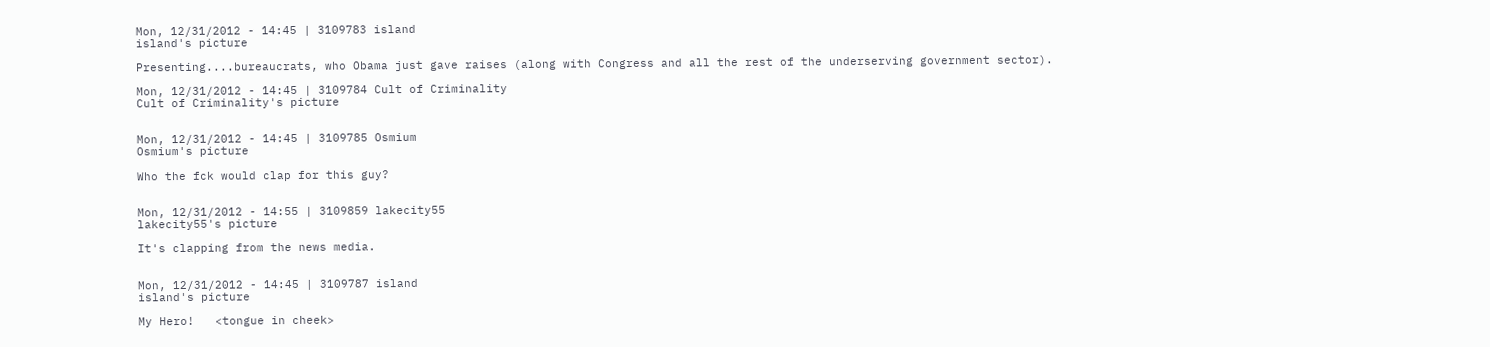Mon, 12/31/2012 - 14:45 | 3109783 island
island's picture

Presenting....bureaucrats, who Obama just gave raises (along with Congress and all the rest of the underserving government sector).

Mon, 12/31/2012 - 14:45 | 3109784 Cult of Criminality
Cult of Criminality's picture


Mon, 12/31/2012 - 14:45 | 3109785 Osmium
Osmium's picture

Who the fck would clap for this guy?


Mon, 12/31/2012 - 14:55 | 3109859 lakecity55
lakecity55's picture

It's clapping from the news media.


Mon, 12/31/2012 - 14:45 | 3109787 island
island's picture

My Hero!   <tongue in cheek>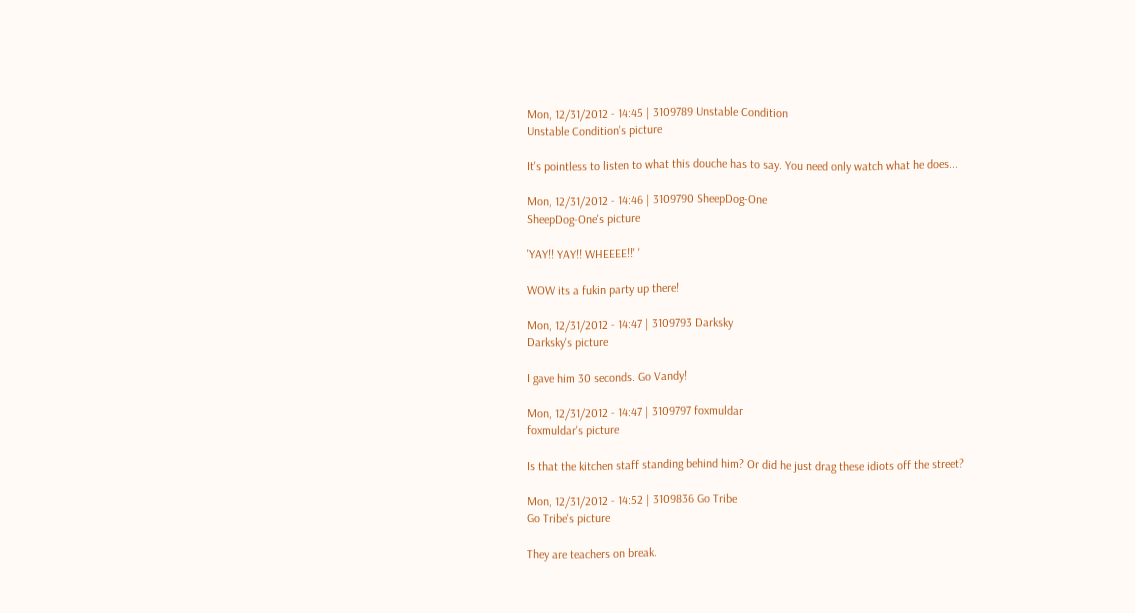Mon, 12/31/2012 - 14:45 | 3109789 Unstable Condition
Unstable Condition's picture

It's pointless to listen to what this douche has to say. You need only watch what he does...

Mon, 12/31/2012 - 14:46 | 3109790 SheepDog-One
SheepDog-One's picture

'YAY!! YAY!! WHEEEE!!' '

WOW its a fukin party up there!

Mon, 12/31/2012 - 14:47 | 3109793 Darksky
Darksky's picture

I gave him 30 seconds. Go Vandy!

Mon, 12/31/2012 - 14:47 | 3109797 foxmuldar
foxmuldar's picture

Is that the kitchen staff standing behind him? Or did he just drag these idiots off the street?

Mon, 12/31/2012 - 14:52 | 3109836 Go Tribe
Go Tribe's picture

They are teachers on break.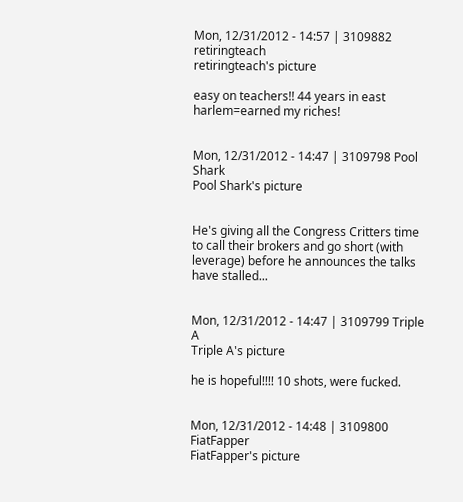Mon, 12/31/2012 - 14:57 | 3109882 retiringteach
retiringteach's picture

easy on teachers!! 44 years in east harlem=earned my riches!


Mon, 12/31/2012 - 14:47 | 3109798 Pool Shark
Pool Shark's picture


He's giving all the Congress Critters time to call their brokers and go short (with leverage) before he announces the talks have stalled...


Mon, 12/31/2012 - 14:47 | 3109799 Triple A
Triple A's picture

he is hopeful!!!! 10 shots, were fucked.


Mon, 12/31/2012 - 14:48 | 3109800 FiatFapper
FiatFapper's picture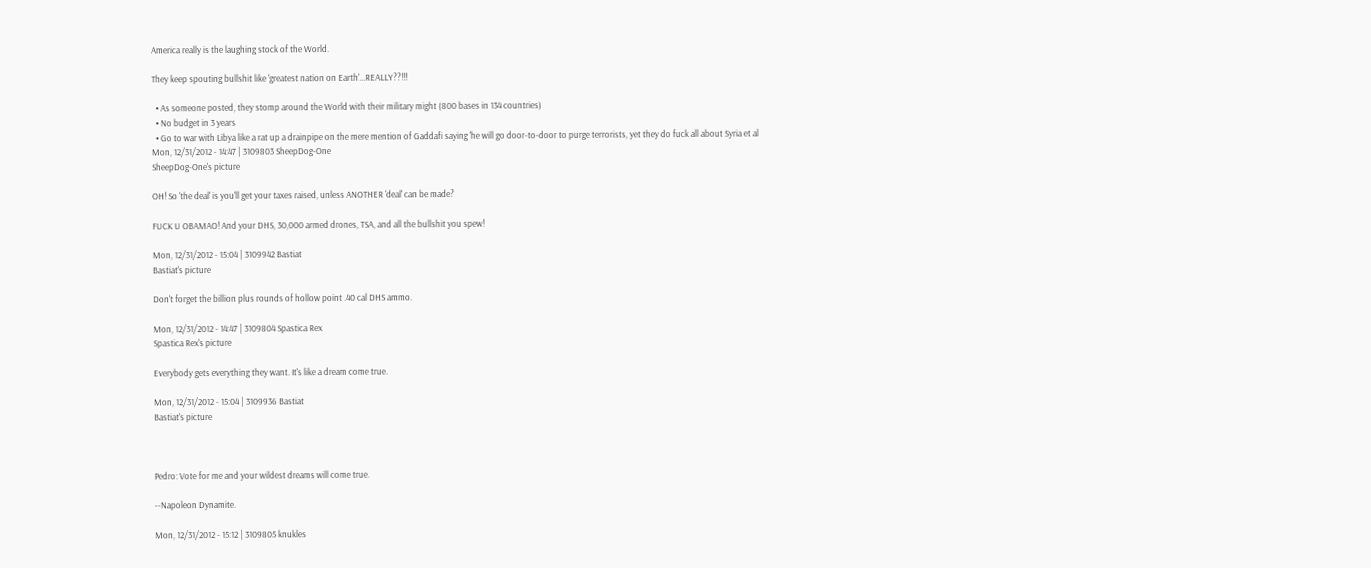America really is the laughing stock of the World.

They keep spouting bullshit like 'greatest nation on Earth'...REALLY??!!!

  • As someone posted, they stomp around the World with their military might (800 bases in 134 countries)
  • No budget in 3 years
  • Go to war with Libya like a rat up a drainpipe on the mere mention of Gaddafi saying 'he will go door-to-door to purge terrorists, yet they do fuck all about Syria et al
Mon, 12/31/2012 - 14:47 | 3109803 SheepDog-One
SheepDog-One's picture

OH! So 'the deal' is you'll get your taxes raised, unless ANOTHER 'deal' can be made?

FUCK U OBAMAO! And your DHS, 30,000 armed drones, TSA, and all the bullshit you spew!

Mon, 12/31/2012 - 15:04 | 3109942 Bastiat
Bastiat's picture

Don't forget the billion plus rounds of hollow point .40 cal DHS ammo.

Mon, 12/31/2012 - 14:47 | 3109804 Spastica Rex
Spastica Rex's picture

Everybody gets everything they want. It's like a dream come true.

Mon, 12/31/2012 - 15:04 | 3109936 Bastiat
Bastiat's picture



Pedro: Vote for me and your wildest dreams will come true.

--Napoleon Dynamite.

Mon, 12/31/2012 - 15:12 | 3109805 knukles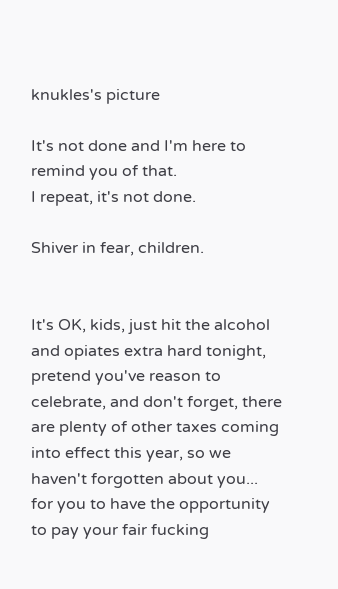knukles's picture

It's not done and I'm here to remind you of that.
I repeat, it's not done.

Shiver in fear, children.


It's OK, kids, just hit the alcohol and opiates extra hard tonight, pretend you've reason to celebrate, and don't forget, there are plenty of other taxes coming into effect this year, so we haven't forgotten about you... for you to have the opportunity to pay your fair fucking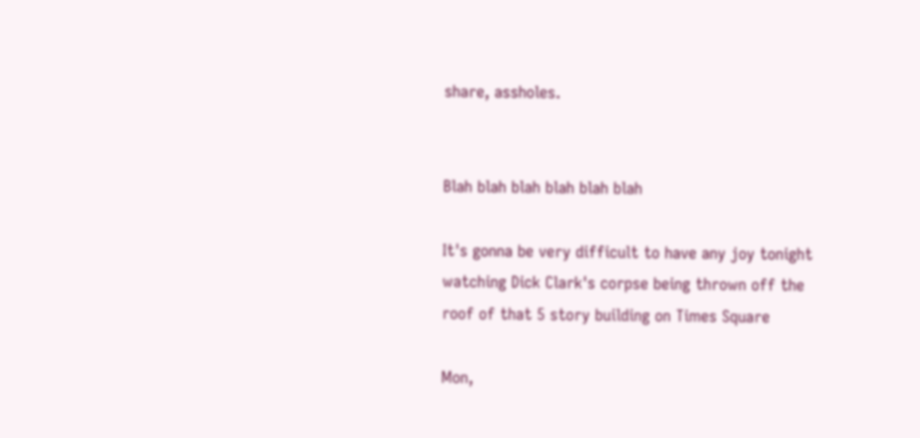share, assholes.


Blah blah blah blah blah blah

It's gonna be very difficult to have any joy tonight watching Dick Clark's corpse being thrown off the roof of that 5 story building on Times Square

Mon,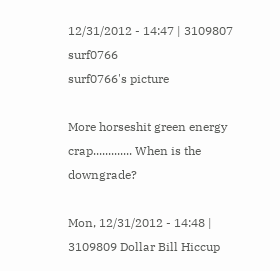12/31/2012 - 14:47 | 3109807 surf0766
surf0766's picture

More horseshit green energy crap............. When is the downgrade?

Mon, 12/31/2012 - 14:48 | 3109809 Dollar Bill Hiccup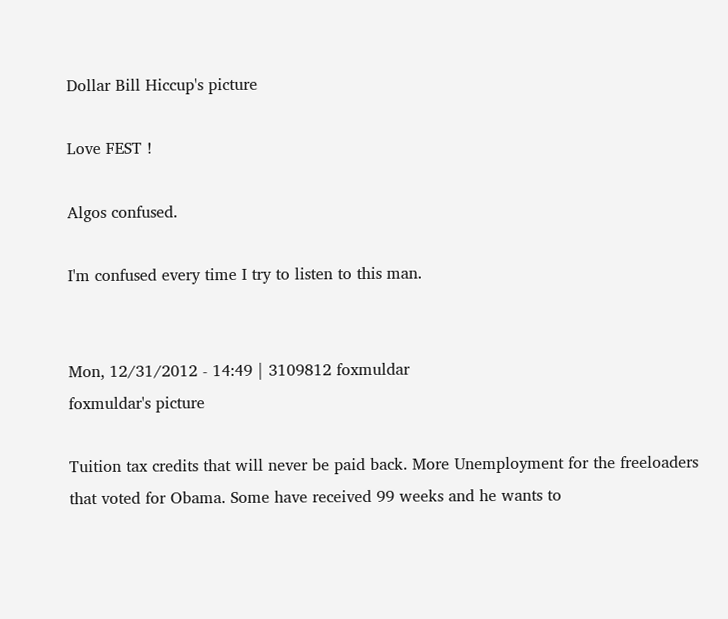Dollar Bill Hiccup's picture

Love FEST !

Algos confused.

I'm confused every time I try to listen to this man.


Mon, 12/31/2012 - 14:49 | 3109812 foxmuldar
foxmuldar's picture

Tuition tax credits that will never be paid back. More Unemployment for the freeloaders that voted for Obama. Some have received 99 weeks and he wants to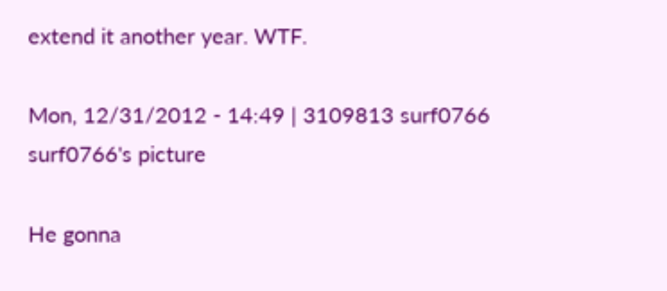extend it another year. WTF.

Mon, 12/31/2012 - 14:49 | 3109813 surf0766
surf0766's picture

He gonna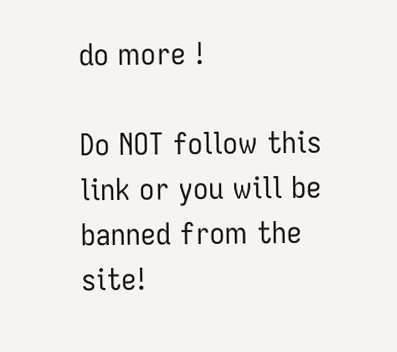do more !

Do NOT follow this link or you will be banned from the site!